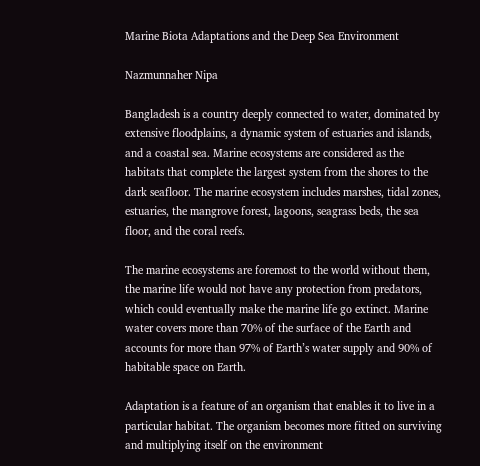Marine Biota Adaptations and the Deep Sea Environment

Nazmunnaher Nipa

Bangladesh is a country deeply connected to water, dominated by extensive floodplains, a dynamic system of estuaries and islands, and a coastal sea. Marine ecosystems are considered as the habitats that complete the largest system from the shores to the dark seafloor. The marine ecosystem includes marshes, tidal zones, estuaries, the mangrove forest, lagoons, seagrass beds, the sea floor, and the coral reefs.

The marine ecosystems are foremost to the world without them, the marine life would not have any protection from predators, which could eventually make the marine life go extinct. Marine water covers more than 70% of the surface of the Earth and accounts for more than 97% of Earth’s water supply and 90% of habitable space on Earth.

Adaptation is a feature of an organism that enables it to live in a particular habitat. The organism becomes more fitted on surviving and multiplying itself on the environment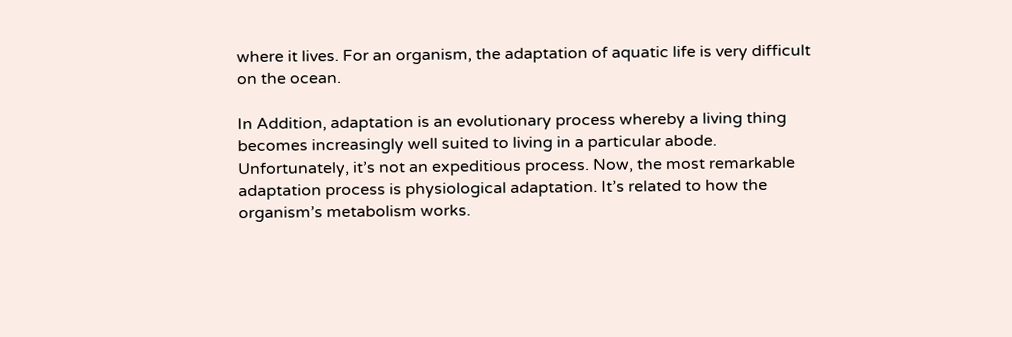where it lives. For an organism, the adaptation of aquatic life is very difficult on the ocean.

In Addition, adaptation is an evolutionary process whereby a living thing becomes increasingly well suited to living in a particular abode. Unfortunately, it’s not an expeditious process. Now, the most remarkable adaptation process is physiological adaptation. It’s related to how the organism’s metabolism works.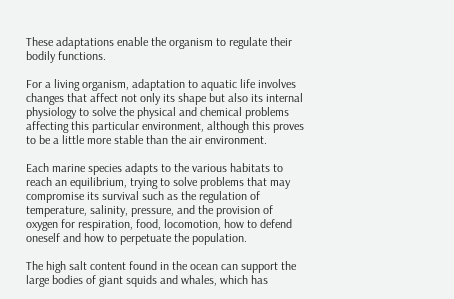These adaptations enable the organism to regulate their bodily functions.

For a living organism, adaptation to aquatic life involves changes that affect not only its shape but also its internal physiology to solve the physical and chemical problems affecting this particular environment, although this proves to be a little more stable than the air environment.

Each marine species adapts to the various habitats to reach an equilibrium, trying to solve problems that may compromise its survival such as the regulation of temperature, salinity, pressure, and the provision of oxygen for respiration, food, locomotion, how to defend oneself and how to perpetuate the population.

The high salt content found in the ocean can support the large bodies of giant squids and whales, which has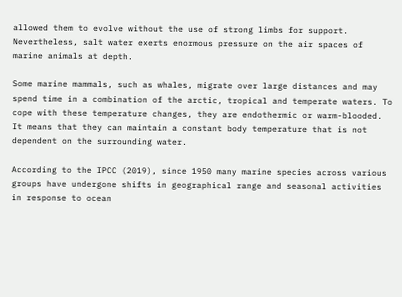allowed them to evolve without the use of strong limbs for support. Nevertheless, salt water exerts enormous pressure on the air spaces of marine animals at depth.

Some marine mammals, such as whales, migrate over large distances and may spend time in a combination of the arctic, tropical and temperate waters. To cope with these temperature changes, they are endothermic or warm-blooded. It means that they can maintain a constant body temperature that is not dependent on the surrounding water.

According to the IPCC (2019), since 1950 many marine species across various groups have undergone shifts in geographical range and seasonal activities in response to ocean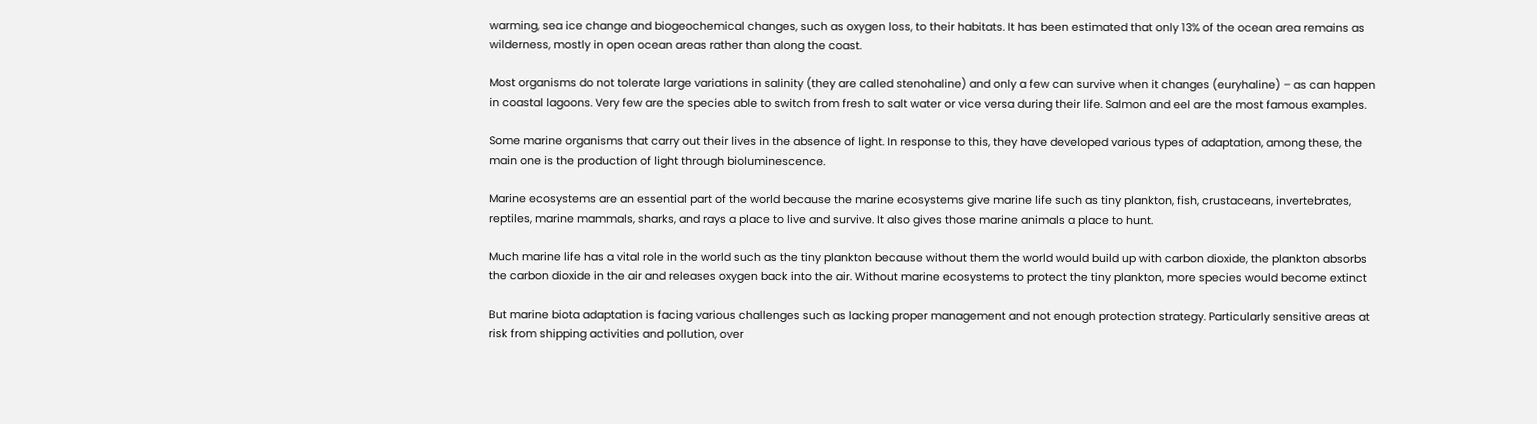warming, sea ice change and biogeochemical changes, such as oxygen loss, to their habitats. It has been estimated that only 13% of the ocean area remains as wilderness, mostly in open ocean areas rather than along the coast.

Most organisms do not tolerate large variations in salinity (they are called stenohaline) and only a few can survive when it changes (euryhaline) – as can happen in coastal lagoons. Very few are the species able to switch from fresh to salt water or vice versa during their life. Salmon and eel are the most famous examples.

Some marine organisms that carry out their lives in the absence of light. In response to this, they have developed various types of adaptation, among these, the main one is the production of light through bioluminescence.

Marine ecosystems are an essential part of the world because the marine ecosystems give marine life such as tiny plankton, fish, crustaceans, invertebrates, reptiles, marine mammals, sharks, and rays a place to live and survive. It also gives those marine animals a place to hunt.

Much marine life has a vital role in the world such as the tiny plankton because without them the world would build up with carbon dioxide, the plankton absorbs the carbon dioxide in the air and releases oxygen back into the air. Without marine ecosystems to protect the tiny plankton, more species would become extinct

But marine biota adaptation is facing various challenges such as lacking proper management and not enough protection strategy. Particularly sensitive areas at risk from shipping activities and pollution, over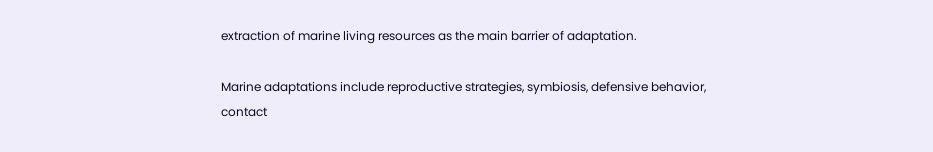extraction of marine living resources as the main barrier of adaptation.

Marine adaptations include reproductive strategies, symbiosis, defensive behavior, contact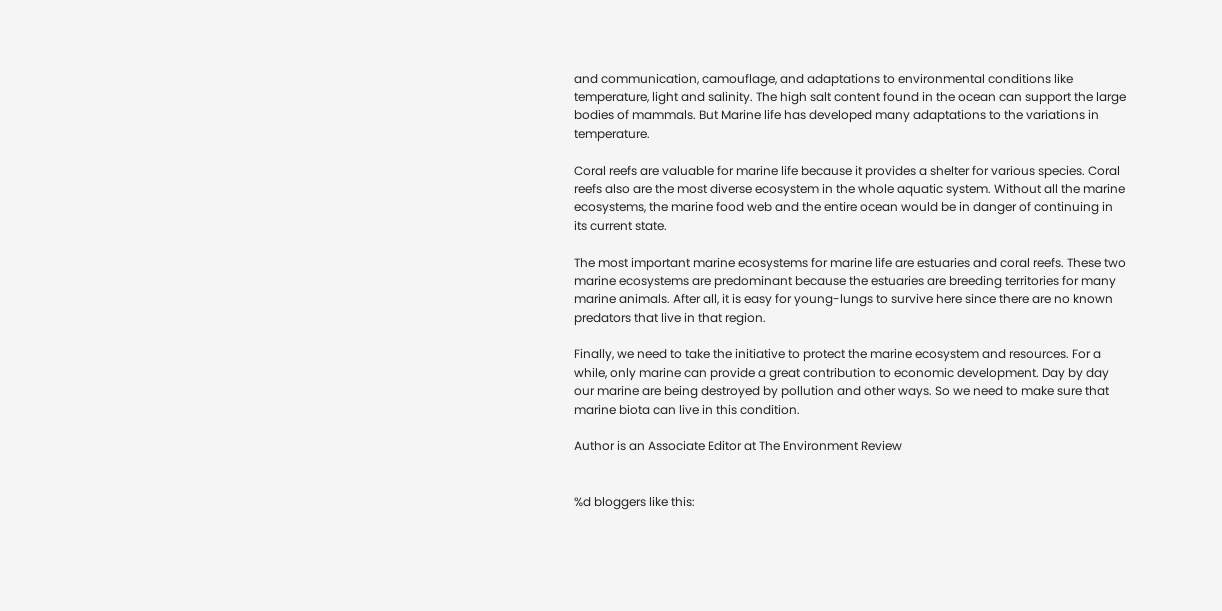and communication, camouflage, and adaptations to environmental conditions like temperature, light and salinity. The high salt content found in the ocean can support the large bodies of mammals. But Marine life has developed many adaptations to the variations in temperature.

Coral reefs are valuable for marine life because it provides a shelter for various species. Coral reefs also are the most diverse ecosystem in the whole aquatic system. Without all the marine ecosystems, the marine food web and the entire ocean would be in danger of continuing in its current state.

The most important marine ecosystems for marine life are estuaries and coral reefs. These two marine ecosystems are predominant because the estuaries are breeding territories for many marine animals. After all, it is easy for young-lungs to survive here since there are no known predators that live in that region.

Finally, we need to take the initiative to protect the marine ecosystem and resources. For a while, only marine can provide a great contribution to economic development. Day by day our marine are being destroyed by pollution and other ways. So we need to make sure that marine biota can live in this condition.

Author is an Associate Editor at The Environment Review


%d bloggers like this: